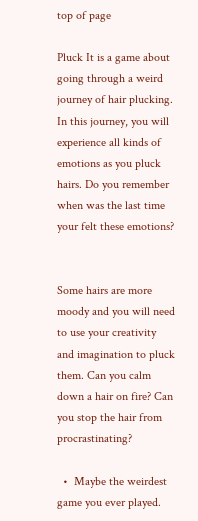top of page

Pluck It is a game about going through a weird journey of hair plucking. In this journey, you will experience all kinds of emotions as you pluck hairs. Do you remember when was the last time your felt these emotions?


Some hairs are more moody and you will need to use your creativity and imagination to pluck them. Can you calm down a hair on fire? Can you stop the hair from procrastinating?

  •  Maybe the weirdest game you ever played.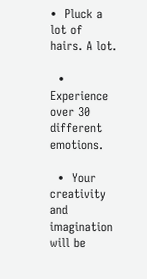•  Pluck a lot of hairs. A lot.

  •  Experience over 30 different emotions.

  •  Your creativity and imagination will be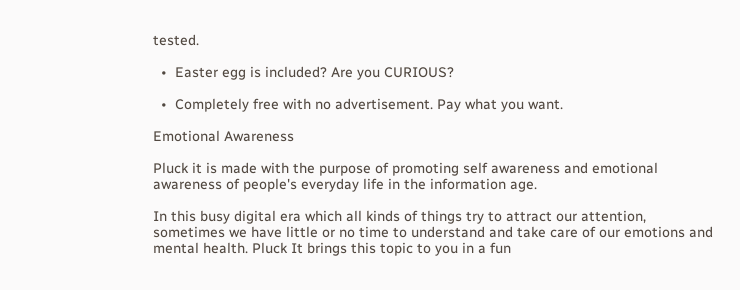tested.

  •  Easter egg is included? Are you CURIOUS?

  •  Completely free with no advertisement. Pay what you want.

Emotional Awareness

Pluck it is made with the purpose of promoting self awareness and emotional awareness of people's everyday life in the information age.

In this busy digital era which all kinds of things try to attract our attention, sometimes we have little or no time to understand and take care of our emotions and mental health. Pluck It brings this topic to you in a fun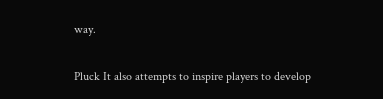way.

Pluck It also attempts to inspire players to develop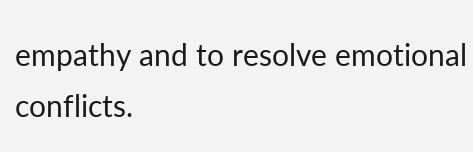empathy and to resolve emotional conflicts.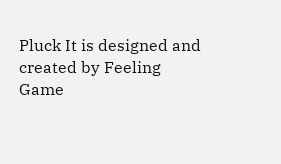Pluck It is designed and created by Feeling Game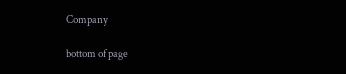Company

bottom of page